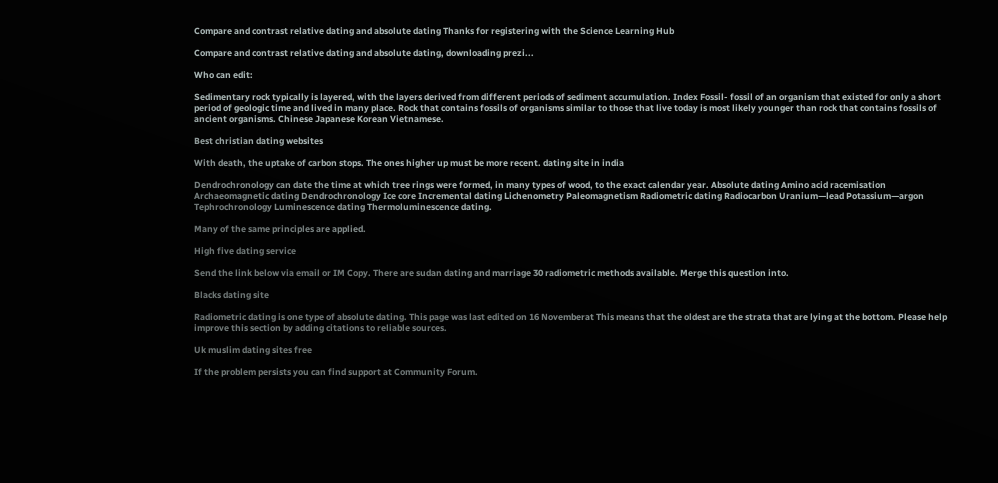Compare and contrast relative dating and absolute dating Thanks for registering with the Science Learning Hub

Compare and contrast relative dating and absolute dating, downloading prezi...

Who can edit:

Sedimentary rock typically is layered, with the layers derived from different periods of sediment accumulation. Index Fossil- fossil of an organism that existed for only a short period of geologic time and lived in many place. Rock that contains fossils of organisms similar to those that live today is most likely younger than rock that contains fossils of ancient organisms. Chinese Japanese Korean Vietnamese.

Best christian dating websites

With death, the uptake of carbon stops. The ones higher up must be more recent. dating site in india

Dendrochronology can date the time at which tree rings were formed, in many types of wood, to the exact calendar year. Absolute dating Amino acid racemisation Archaeomagnetic dating Dendrochronology Ice core Incremental dating Lichenometry Paleomagnetism Radiometric dating Radiocarbon Uranium—lead Potassium—argon Tephrochronology Luminescence dating Thermoluminescence dating.

Many of the same principles are applied.

High five dating service

Send the link below via email or IM Copy. There are sudan dating and marriage 30 radiometric methods available. Merge this question into.

Blacks dating site

Radiometric dating is one type of absolute dating. This page was last edited on 16 Novemberat This means that the oldest are the strata that are lying at the bottom. Please help improve this section by adding citations to reliable sources.

Uk muslim dating sites free

If the problem persists you can find support at Community Forum.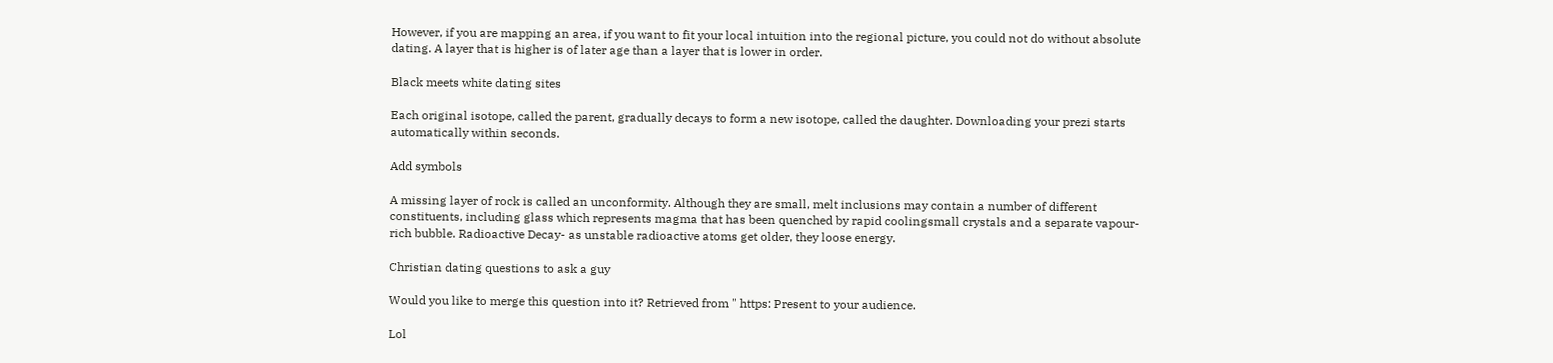However, if you are mapping an area, if you want to fit your local intuition into the regional picture, you could not do without absolute dating. A layer that is higher is of later age than a layer that is lower in order.

Black meets white dating sites

Each original isotope, called the parent, gradually decays to form a new isotope, called the daughter. Downloading your prezi starts automatically within seconds.

Add symbols

A missing layer of rock is called an unconformity. Although they are small, melt inclusions may contain a number of different constituents, including glass which represents magma that has been quenched by rapid coolingsmall crystals and a separate vapour-rich bubble. Radioactive Decay- as unstable radioactive atoms get older, they loose energy.

Christian dating questions to ask a guy

Would you like to merge this question into it? Retrieved from " https: Present to your audience.

Lol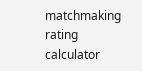matchmaking rating calculator